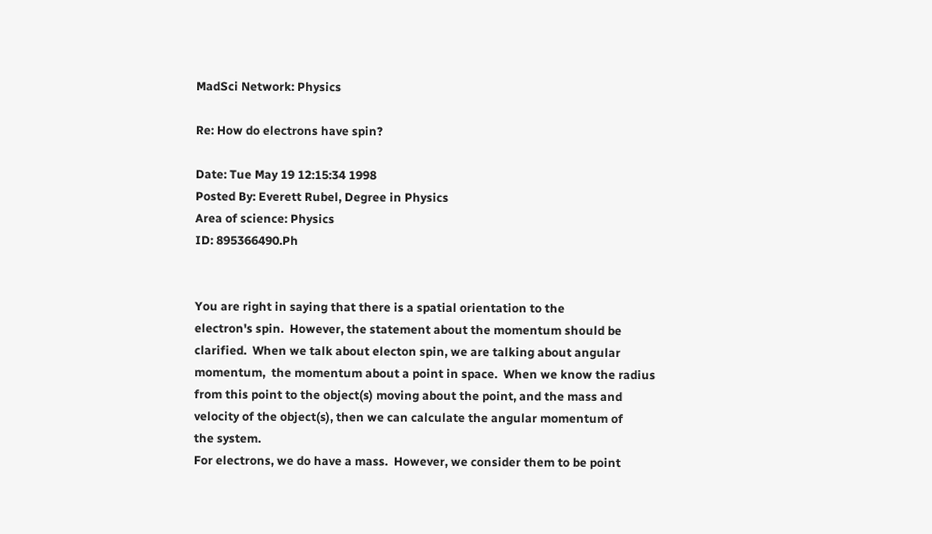MadSci Network: Physics

Re: How do electrons have spin?

Date: Tue May 19 12:15:34 1998
Posted By: Everett Rubel, Degree in Physics
Area of science: Physics
ID: 895366490.Ph


You are right in saying that there is a spatial orientation to the
electron's spin.  However, the statement about the momentum should be
clarified.  When we talk about electon spin, we are talking about angular
momentum,  the momentum about a point in space.  When we know the radius
from this point to the object(s) moving about the point, and the mass and
velocity of the object(s), then we can calculate the angular momentum of
the system.
For electrons, we do have a mass.  However, we consider them to be point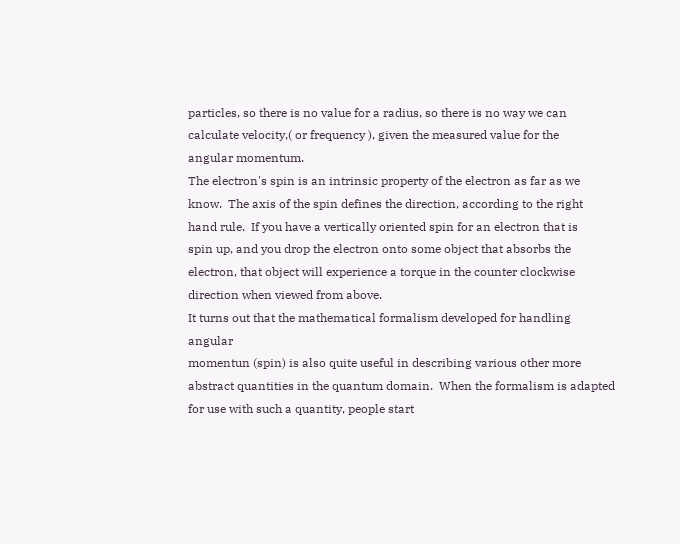particles, so there is no value for a radius, so there is no way we can
calculate velocity,( or frequency ), given the measured value for the
angular momentum.
The electron's spin is an intrinsic property of the electron as far as we
know.  The axis of the spin defines the direction, according to the right
hand rule.  If you have a vertically oriented spin for an electron that is
spin up, and you drop the electron onto some object that absorbs the
electron, that object will experience a torque in the counter clockwise
direction when viewed from above.
It turns out that the mathematical formalism developed for handling angular
momentun (spin) is also quite useful in describing various other more
abstract quantities in the quantum domain.  When the formalism is adapted
for use with such a quantity, people start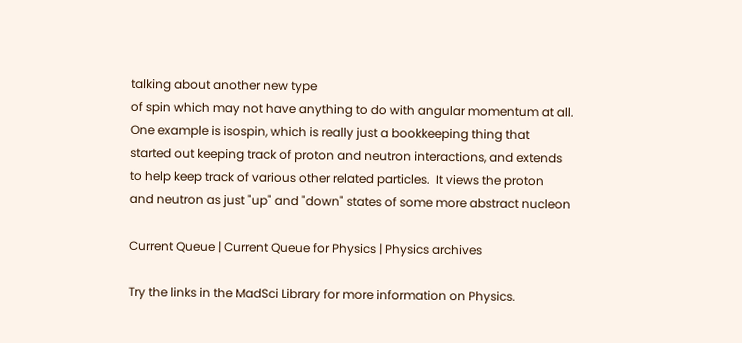talking about another new type
of spin which may not have anything to do with angular momentum at all.
One example is isospin, which is really just a bookkeeping thing that
started out keeping track of proton and neutron interactions, and extends
to help keep track of various other related particles.  It views the proton
and neutron as just "up" and "down" states of some more abstract nucleon

Current Queue | Current Queue for Physics | Physics archives

Try the links in the MadSci Library for more information on Physics.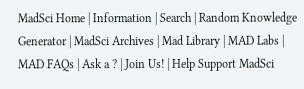MadSci Home | Information | Search | Random Knowledge Generator | MadSci Archives | Mad Library | MAD Labs | MAD FAQs | Ask a ? | Join Us! | Help Support MadSci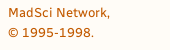MadSci Network,
© 1995-1998.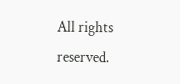All rights reserved.